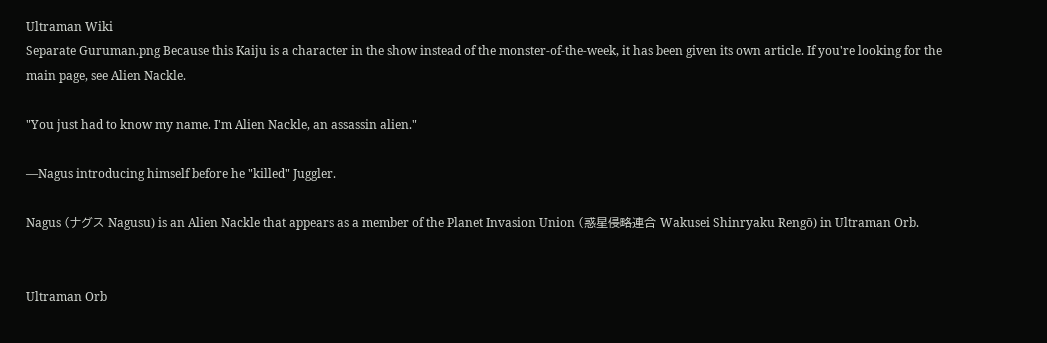Ultraman Wiki
Separate Guruman.png Because this Kaiju is a character in the show instead of the monster-of-the-week, it has been given its own article. If you're looking for the main page, see Alien Nackle.

"You just had to know my name. I'm Alien Nackle, an assassin alien."

―Nagus introducing himself before he "killed" Juggler.

Nagus (ナグス Nagusu) is an Alien Nackle that appears as a member of the Planet Invasion Union (惑星侵略連合 Wakusei Shinryaku Rengō) in Ultraman Orb.


Ultraman Orb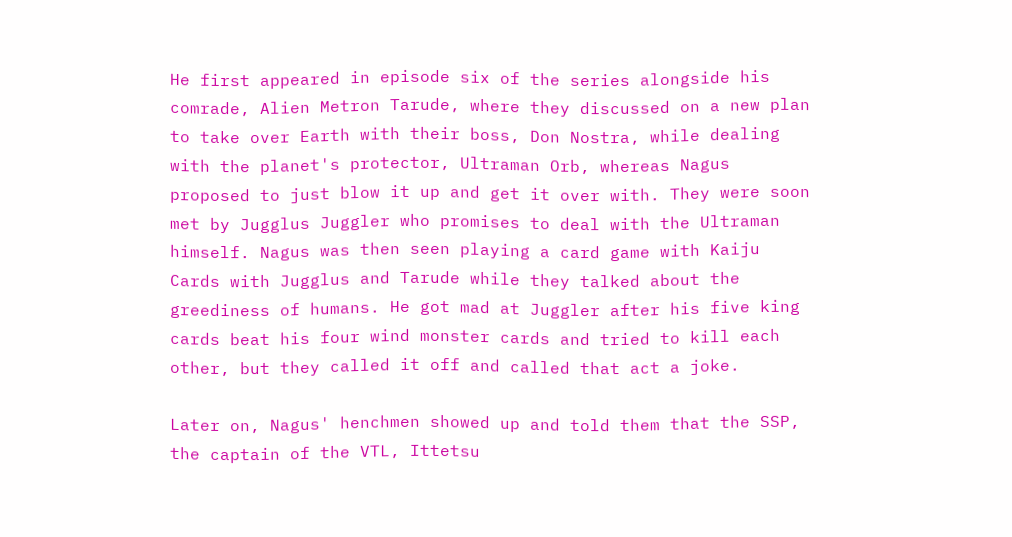He first appeared in episode six of the series alongside his comrade, Alien Metron Tarude, where they discussed on a new plan to take over Earth with their boss, Don Nostra, while dealing with the planet's protector, Ultraman Orb, whereas Nagus proposed to just blow it up and get it over with. They were soon met by Jugglus Juggler who promises to deal with the Ultraman himself. Nagus was then seen playing a card game with Kaiju Cards with Jugglus and Tarude while they talked about the greediness of humans. He got mad at Juggler after his five king cards beat his four wind monster cards and tried to kill each other, but they called it off and called that act a joke.

Later on, Nagus' henchmen showed up and told them that the SSP, the captain of the VTL, Ittetsu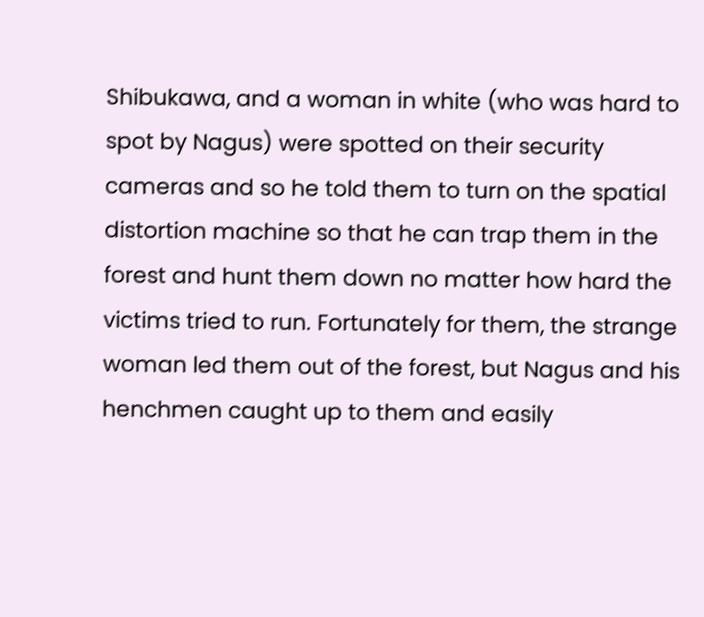Shibukawa, and a woman in white (who was hard to spot by Nagus) were spotted on their security cameras and so he told them to turn on the spatial distortion machine so that he can trap them in the forest and hunt them down no matter how hard the victims tried to run. Fortunately for them, the strange woman led them out of the forest, but Nagus and his henchmen caught up to them and easily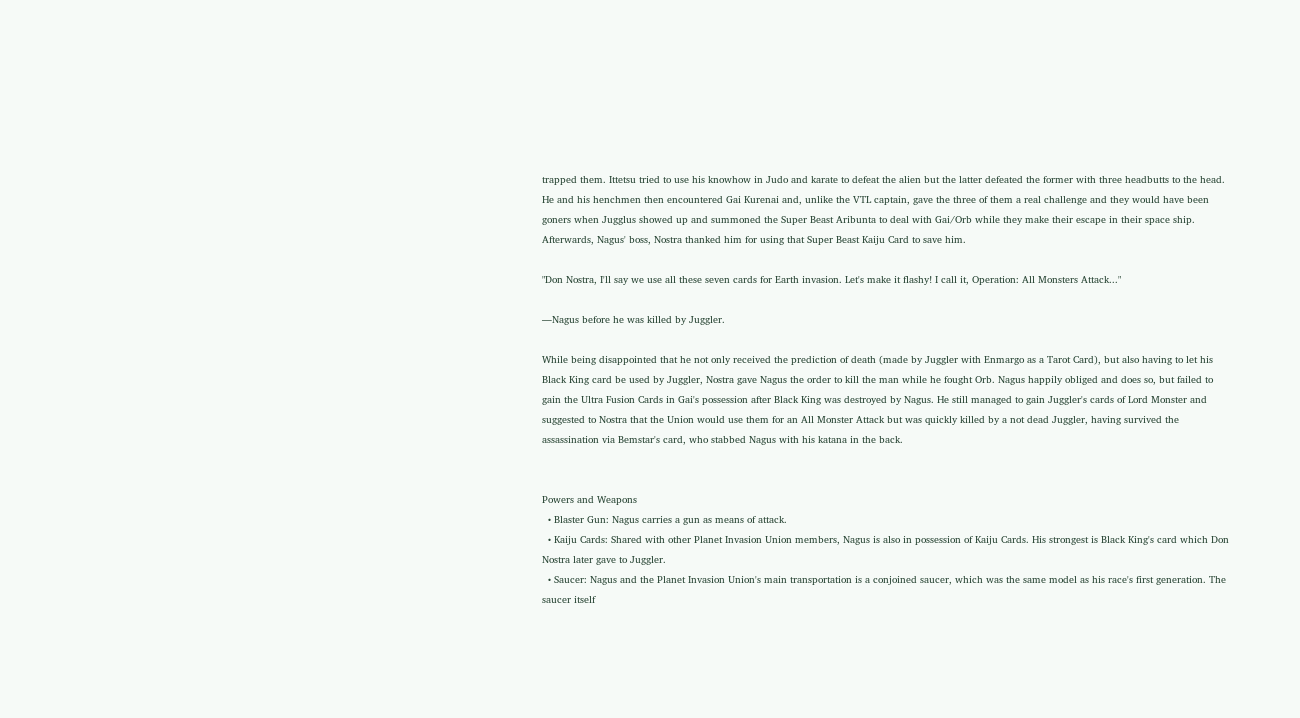trapped them. Ittetsu tried to use his knowhow in Judo and karate to defeat the alien but the latter defeated the former with three headbutts to the head. He and his henchmen then encountered Gai Kurenai and, unlike the VTL captain, gave the three of them a real challenge and they would have been goners when Jugglus showed up and summoned the Super Beast Aribunta to deal with Gai/Orb while they make their escape in their space ship. Afterwards, Nagus' boss, Nostra thanked him for using that Super Beast Kaiju Card to save him.

"Don Nostra, I'll say we use all these seven cards for Earth invasion. Let's make it flashy! I call it, Operation: All Monsters Attack..."

―Nagus before he was killed by Juggler.

While being disappointed that he not only received the prediction of death (made by Juggler with Enmargo as a Tarot Card), but also having to let his Black King card be used by Juggler, Nostra gave Nagus the order to kill the man while he fought Orb. Nagus happily obliged and does so, but failed to gain the Ultra Fusion Cards in Gai's possession after Black King was destroyed by Nagus. He still managed to gain Juggler's cards of Lord Monster and suggested to Nostra that the Union would use them for an All Monster Attack but was quickly killed by a not dead Juggler, having survived the assassination via Bemstar's card, who stabbed Nagus with his katana in the back.


Powers and Weapons
  • Blaster Gun: Nagus carries a gun as means of attack.
  • Kaiju Cards: Shared with other Planet Invasion Union members, Nagus is also in possession of Kaiju Cards. His strongest is Black King's card which Don Nostra later gave to Juggler.
  • Saucer: Nagus and the Planet Invasion Union's main transportation is a conjoined saucer, which was the same model as his race's first generation. The saucer itself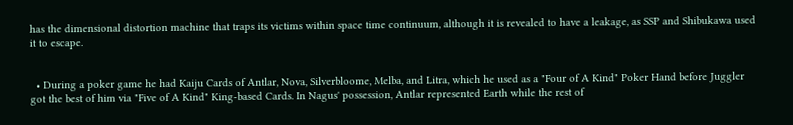has the dimensional distortion machine that traps its victims within space time continuum, although it is revealed to have a leakage, as SSP and Shibukawa used it to escape.


  • During a poker game he had Kaiju Cards of Antlar, Nova, Silverbloome, Melba, and Litra, which he used as a "Four of A Kind" Poker Hand before Juggler got the best of him via "Five of A Kind" King-based Cards. In Nagus' possession, Antlar represented Earth while the rest of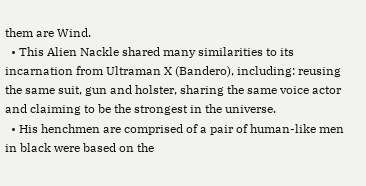them are Wind.
  • This Alien Nackle shared many similarities to its incarnation from Ultraman X (Bandero), including: reusing the same suit, gun and holster, sharing the same voice actor and claiming to be the strongest in the universe.
  • His henchmen are comprised of a pair of human-like men in black were based on the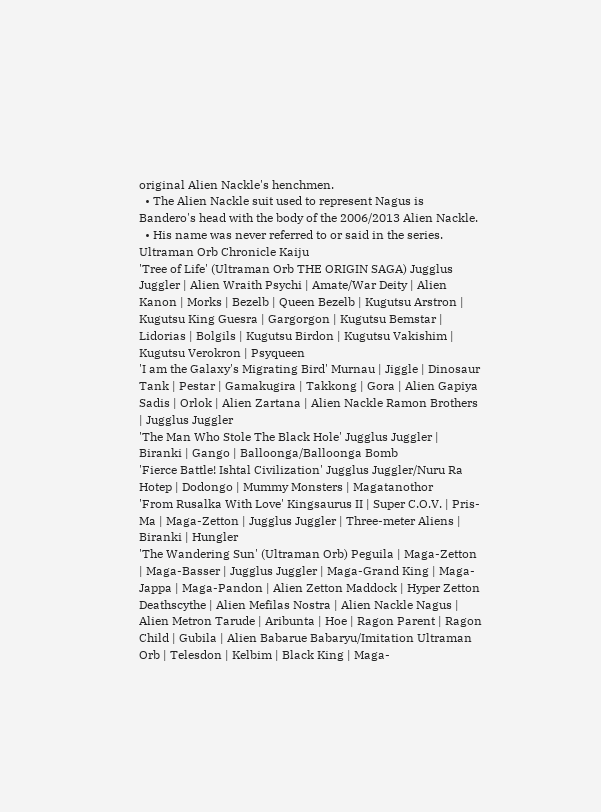original Alien Nackle's henchmen.
  • The Alien Nackle suit used to represent Nagus is Bandero's head with the body of the 2006/2013 Alien Nackle.
  • His name was never referred to or said in the series.
Ultraman Orb Chronicle Kaiju
'Tree of Life' (Ultraman Orb THE ORIGIN SAGA) Jugglus Juggler | Alien Wraith Psychi | Amate/War Deity | Alien Kanon | Morks | Bezelb | Queen Bezelb | Kugutsu Arstron | Kugutsu King Guesra | Gargorgon | Kugutsu Bemstar | Lidorias | Bolgils | Kugutsu Birdon | Kugutsu Vakishim | Kugutsu Verokron | Psyqueen
'I am the Galaxy's Migrating Bird' Murnau | Jiggle | Dinosaur Tank | Pestar | Gamakugira | Takkong | Gora | Alien Gapiya Sadis | Orlok | Alien Zartana | Alien Nackle Ramon Brothers | Jugglus Juggler
'The Man Who Stole The Black Hole' Jugglus Juggler | Biranki | Gango | Balloonga/Balloonga Bomb
'Fierce Battle! Ishtal Civilization' Jugglus Juggler/Nuru Ra Hotep | Dodongo | Mummy Monsters | Magatanothor
'From Rusalka With Love' Kingsaurus II | Super C.O.V. | Pris-Ma | Maga-Zetton | Jugglus Juggler | Three-meter Aliens | Biranki | Hungler
'The Wandering Sun' (Ultraman Orb) Peguila | Maga-Zetton | Maga-Basser | Jugglus Juggler | Maga-Grand King | Maga-Jappa | Maga-Pandon | Alien Zetton Maddock | Hyper Zetton Deathscythe | Alien Mefilas Nostra | Alien Nackle Nagus | Alien Metron Tarude | Aribunta | Hoe | Ragon Parent | Ragon Child | Gubila | Alien Babarue Babaryu/Imitation Ultraman Orb | Telesdon | Kelbim | Black King | Maga-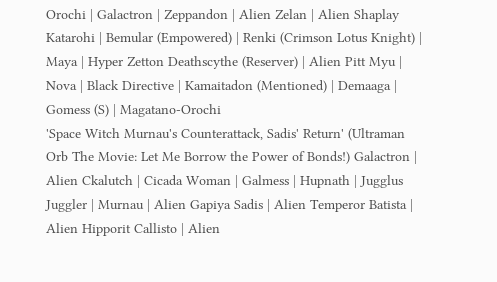Orochi | Galactron | Zeppandon | Alien Zelan | Alien Shaplay Katarohi | Bemular (Empowered) | Renki (Crimson Lotus Knight) | Maya | Hyper Zetton Deathscythe (Reserver) | Alien Pitt Myu | Nova | Black Directive | Kamaitadon (Mentioned) | Demaaga | Gomess (S) | Magatano-Orochi
'Space Witch Murnau's Counterattack, Sadis' Return' (Ultraman Orb The Movie: Let Me Borrow the Power of Bonds!) Galactron | Alien Ckalutch | Cicada Woman | Galmess | Hupnath | Jugglus Juggler | Murnau | Alien Gapiya Sadis | Alien Temperor Batista | Alien Hipporit Callisto | Alien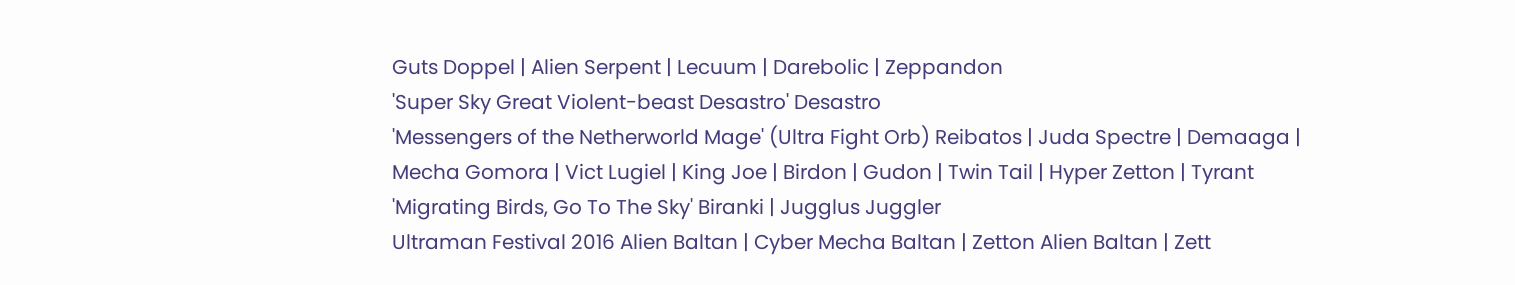Guts Doppel | Alien Serpent | Lecuum | Darebolic | Zeppandon
'Super Sky Great Violent-beast Desastro' Desastro
'Messengers of the Netherworld Mage' (Ultra Fight Orb) Reibatos | Juda Spectre | Demaaga | Mecha Gomora | Vict Lugiel | King Joe | Birdon | Gudon | Twin Tail | Hyper Zetton | Tyrant
'Migrating Birds, Go To The Sky' Biranki | Jugglus Juggler
Ultraman Festival 2016 Alien Baltan | Cyber Mecha Baltan | Zetton Alien Baltan | Zett